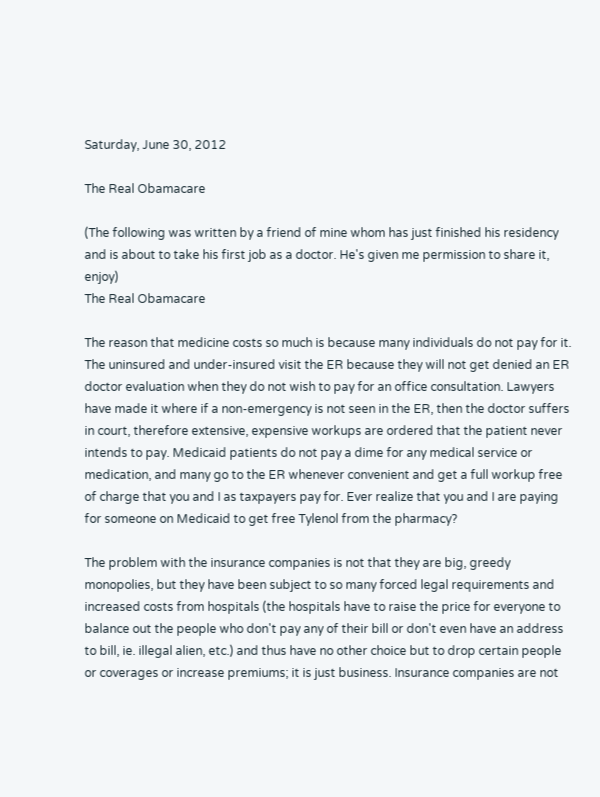Saturday, June 30, 2012

The Real Obamacare

(The following was written by a friend of mine whom has just finished his residency and is about to take his first job as a doctor. He's given me permission to share it, enjoy)
The Real Obamacare

The reason that medicine costs so much is because many individuals do not pay for it. The uninsured and under-insured visit the ER because they will not get denied an ER doctor evaluation when they do not wish to pay for an office consultation. Lawyers have made it where if a non-emergency is not seen in the ER, then the doctor suffers in court, therefore extensive, expensive workups are ordered that the patient never intends to pay. Medicaid patients do not pay a dime for any medical service or medication, and many go to the ER whenever convenient and get a full workup free of charge that you and I as taxpayers pay for. Ever realize that you and I are paying for someone on Medicaid to get free Tylenol from the pharmacy?

The problem with the insurance companies is not that they are big, greedy monopolies, but they have been subject to so many forced legal requirements and increased costs from hospitals (the hospitals have to raise the price for everyone to balance out the people who don't pay any of their bill or don't even have an address to bill, ie. illegal alien, etc.) and thus have no other choice but to drop certain people or coverages or increase premiums; it is just business. Insurance companies are not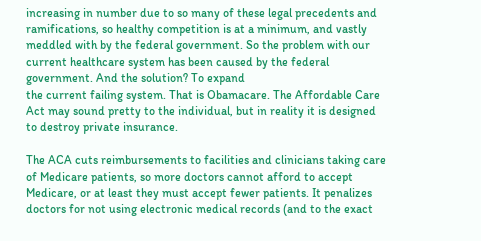increasing in number due to so many of these legal precedents and ramifications, so healthy competition is at a minimum, and vastly meddled with by the federal government. So the problem with our current healthcare system has been caused by the federal government. And the solution? To expand
the current failing system. That is Obamacare. The Affordable Care Act may sound pretty to the individual, but in reality it is designed to destroy private insurance.

The ACA cuts reimbursements to facilities and clinicians taking care of Medicare patients, so more doctors cannot afford to accept Medicare, or at least they must accept fewer patients. It penalizes doctors for not using electronic medical records (and to the exact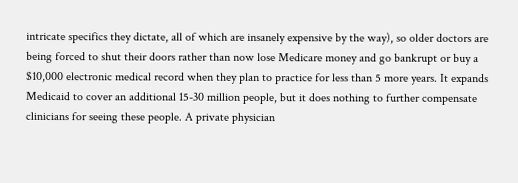intricate specifics they dictate, all of which are insanely expensive by the way), so older doctors are being forced to shut their doors rather than now lose Medicare money and go bankrupt or buy a $10,000 electronic medical record when they plan to practice for less than 5 more years. It expands Medicaid to cover an additional 15-30 million people, but it does nothing to further compensate clinicians for seeing these people. A private physician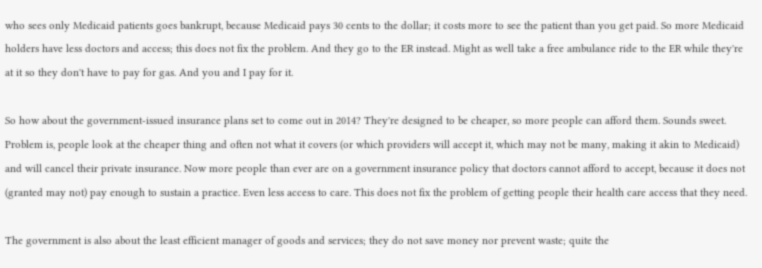who sees only Medicaid patients goes bankrupt, because Medicaid pays 30 cents to the dollar; it costs more to see the patient than you get paid. So more Medicaid holders have less doctors and access; this does not fix the problem. And they go to the ER instead. Might as well take a free ambulance ride to the ER while they're at it so they don't have to pay for gas. And you and I pay for it.

So how about the government-issued insurance plans set to come out in 2014? They're designed to be cheaper, so more people can afford them. Sounds sweet. Problem is, people look at the cheaper thing and often not what it covers (or which providers will accept it, which may not be many, making it akin to Medicaid) and will cancel their private insurance. Now more people than ever are on a government insurance policy that doctors cannot afford to accept, because it does not (granted may not) pay enough to sustain a practice. Even less access to care. This does not fix the problem of getting people their health care access that they need.

The government is also about the least efficient manager of goods and services; they do not save money nor prevent waste; quite the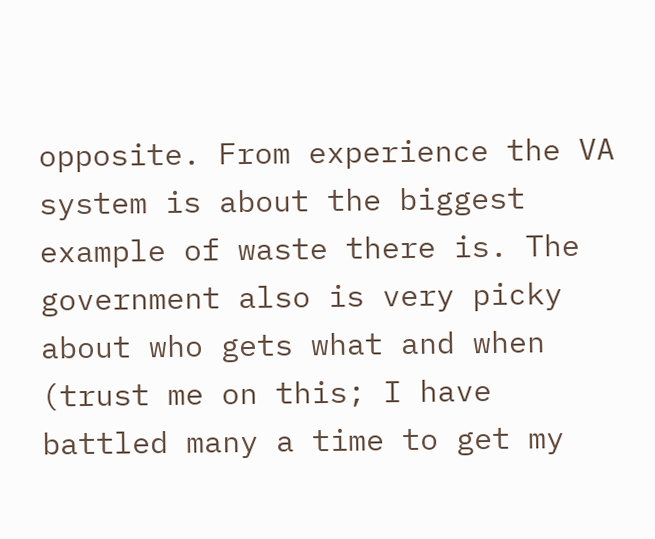opposite. From experience the VA system is about the biggest example of waste there is. The government also is very picky about who gets what and when (trust me on this; I have battled many a time to get my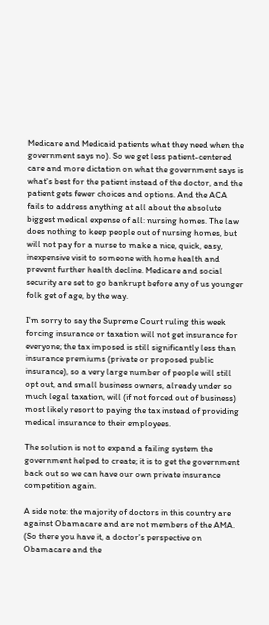Medicare and Medicaid patients what they need when the government says no). So we get less patient-centered care and more dictation on what the government says is what's best for the patient instead of the doctor, and the patient gets fewer choices and options. And the ACA fails to address anything at all about the absolute biggest medical expense of all: nursing homes. The law does nothing to keep people out of nursing homes, but will not pay for a nurse to make a nice, quick, easy, inexpensive visit to someone with home health and prevent further health decline. Medicare and social security are set to go bankrupt before any of us younger folk get of age, by the way.

I'm sorry to say the Supreme Court ruling this week forcing insurance or taxation will not get insurance for everyone; the tax imposed is still significantly less than insurance premiums (private or proposed public insurance), so a very large number of people will still opt out, and small business owners, already under so much legal taxation, will (if not forced out of business) most likely resort to paying the tax instead of providing medical insurance to their employees.

The solution is not to expand a failing system the government helped to create; it is to get the government back out so we can have our own private insurance competition again.

A side note: the majority of doctors in this country are against Obamacare and are not members of the AMA.
(So there you have it, a doctor's perspective on Obamacare and the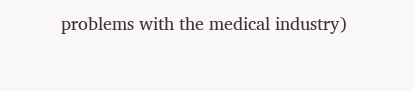problems with the medical industry)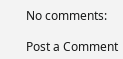No comments:

Post a Comment